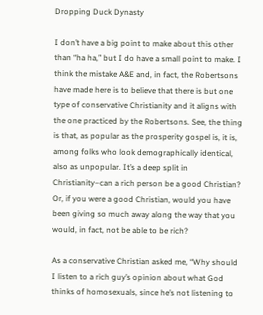Dropping Duck Dynasty

I don’t have a big point to make about this other than “ha ha,” but I do have a small point to make. I think the mistake A&E and, in fact, the Robertsons have made here is to believe that there is but one type of conservative Christianity and it aligns with the one practiced by the Robertsons. See, the thing is that, as popular as the prosperity gospel is, it is, among folks who look demographically identical, also as unpopular. It’s a deep split in Christianity–can a rich person be a good Christian? Or, if you were a good Christian, would you have been giving so much away along the way that you would, in fact, not be able to be rich?

As a conservative Christian asked me, “Why should I listen to a rich guy’s opinion about what God thinks of homosexuals, since he’s not listening to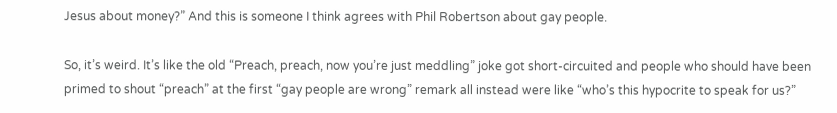Jesus about money?” And this is someone I think agrees with Phil Robertson about gay people.

So, it’s weird. It’s like the old “Preach, preach, now you’re just meddling” joke got short-circuited and people who should have been primed to shout “preach” at the first “gay people are wrong” remark all instead were like “who’s this hypocrite to speak for us?”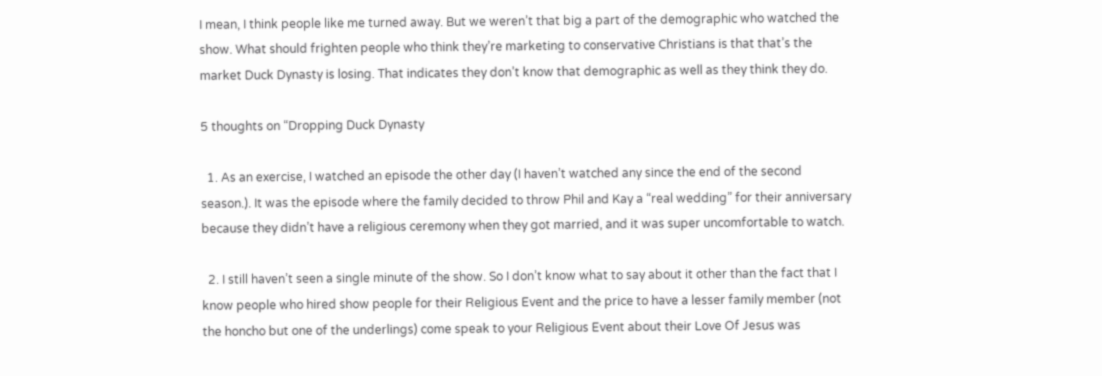I mean, I think people like me turned away. But we weren’t that big a part of the demographic who watched the show. What should frighten people who think they’re marketing to conservative Christians is that that’s the market Duck Dynasty is losing. That indicates they don’t know that demographic as well as they think they do.

5 thoughts on “Dropping Duck Dynasty

  1. As an exercise, I watched an episode the other day (I haven’t watched any since the end of the second season.). It was the episode where the family decided to throw Phil and Kay a “real wedding” for their anniversary because they didn’t have a religious ceremony when they got married, and it was super uncomfortable to watch.

  2. I still haven’t seen a single minute of the show. So I don’t know what to say about it other than the fact that I know people who hired show people for their Religious Event and the price to have a lesser family member (not the honcho but one of the underlings) come speak to your Religious Event about their Love Of Jesus was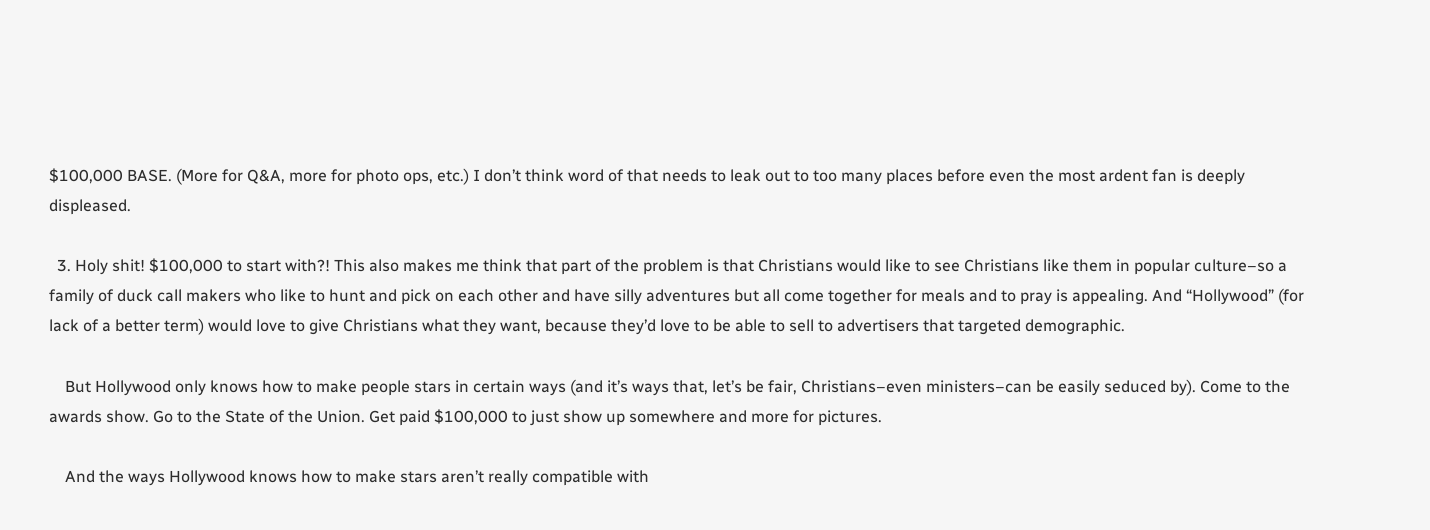$100,000 BASE. (More for Q&A, more for photo ops, etc.) I don’t think word of that needs to leak out to too many places before even the most ardent fan is deeply displeased.

  3. Holy shit! $100,000 to start with?! This also makes me think that part of the problem is that Christians would like to see Christians like them in popular culture–so a family of duck call makers who like to hunt and pick on each other and have silly adventures but all come together for meals and to pray is appealing. And “Hollywood” (for lack of a better term) would love to give Christians what they want, because they’d love to be able to sell to advertisers that targeted demographic.

    But Hollywood only knows how to make people stars in certain ways (and it’s ways that, let’s be fair, Christians–even ministers–can be easily seduced by). Come to the awards show. Go to the State of the Union. Get paid $100,000 to just show up somewhere and more for pictures.

    And the ways Hollywood knows how to make stars aren’t really compatible with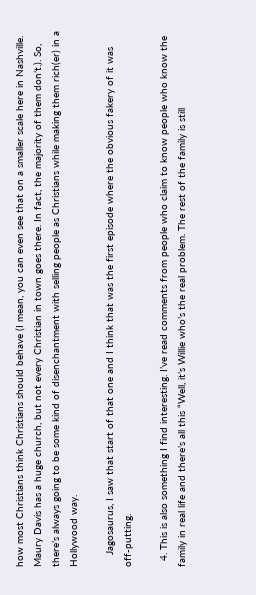how most Christians think Christians should behave (I mean, you can even see that on a smaller scale here in Nashville. Maury Davis has a huge church, but not every Christian in town goes there. In fact, the majority of them don’t.). So, there’s always going to be some kind of disenchantment with selling people as Christians while making them rich(er) in a Hollywood way.

    Jagosaurus, I saw that start of that one and I think that was the first episode where the obvious fakery of it was off-putting.

  4. This is also something I find interesting. I’ve read comments from people who claim to know people who know the family in real life and there’s all this “Well, it’s Willie who’s the real problem. The rest of the family is still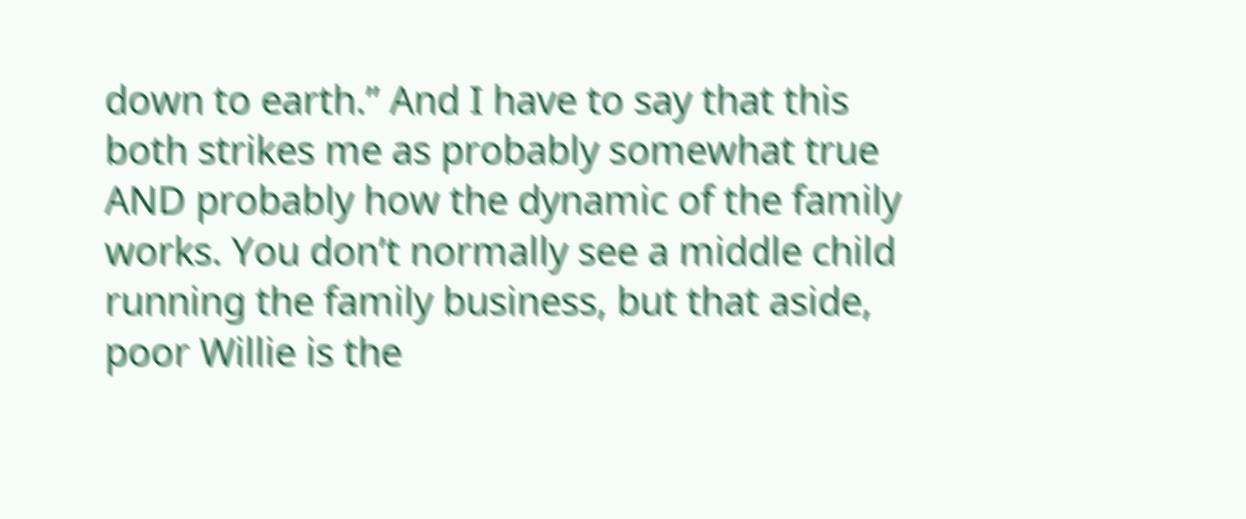down to earth.” And I have to say that this both strikes me as probably somewhat true AND probably how the dynamic of the family works. You don’t normally see a middle child running the family business, but that aside, poor Willie is the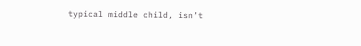typical middle child, isn’t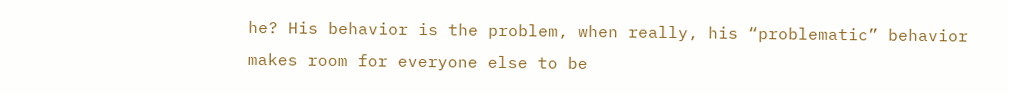he? His behavior is the problem, when really, his “problematic” behavior makes room for everyone else to be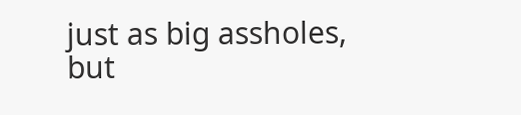just as big assholes, but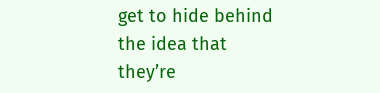get to hide behind the idea that they’re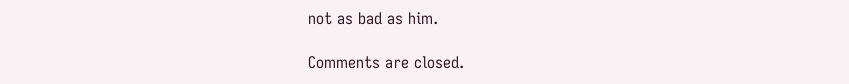not as bad as him.

Comments are closed.